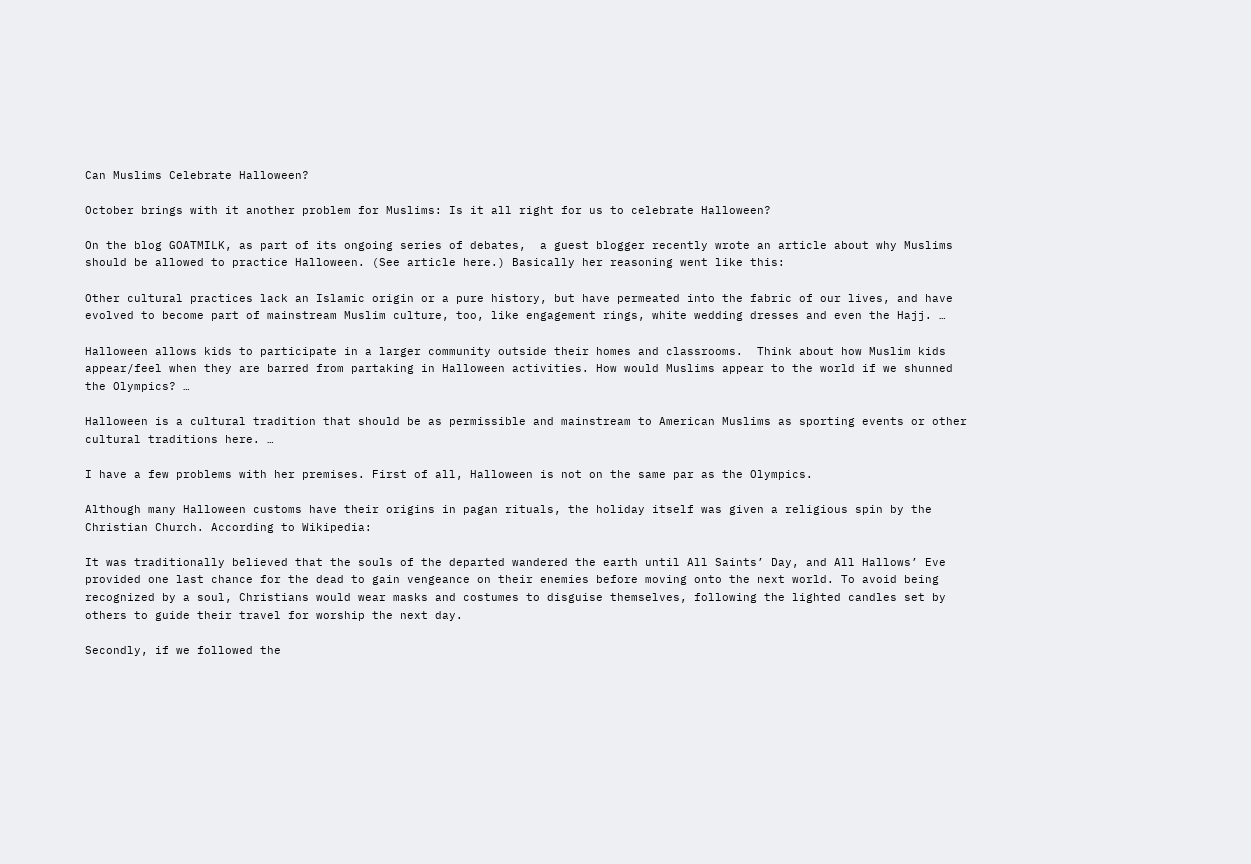Can Muslims Celebrate Halloween?

October brings with it another problem for Muslims: Is it all right for us to celebrate Halloween?

On the blog GOATMILK, as part of its ongoing series of debates,  a guest blogger recently wrote an article about why Muslims should be allowed to practice Halloween. (See article here.) Basically her reasoning went like this:

Other cultural practices lack an Islamic origin or a pure history, but have permeated into the fabric of our lives, and have evolved to become part of mainstream Muslim culture, too, like engagement rings, white wedding dresses and even the Hajj. …

Halloween allows kids to participate in a larger community outside their homes and classrooms.  Think about how Muslim kids appear/feel when they are barred from partaking in Halloween activities. How would Muslims appear to the world if we shunned the Olympics? …

Halloween is a cultural tradition that should be as permissible and mainstream to American Muslims as sporting events or other cultural traditions here. …

I have a few problems with her premises. First of all, Halloween is not on the same par as the Olympics.

Although many Halloween customs have their origins in pagan rituals, the holiday itself was given a religious spin by the Christian Church. According to Wikipedia:

It was traditionally believed that the souls of the departed wandered the earth until All Saints’ Day, and All Hallows’ Eve provided one last chance for the dead to gain vengeance on their enemies before moving onto the next world. To avoid being recognized by a soul, Christians would wear masks and costumes to disguise themselves, following the lighted candles set by others to guide their travel for worship the next day.

Secondly, if we followed the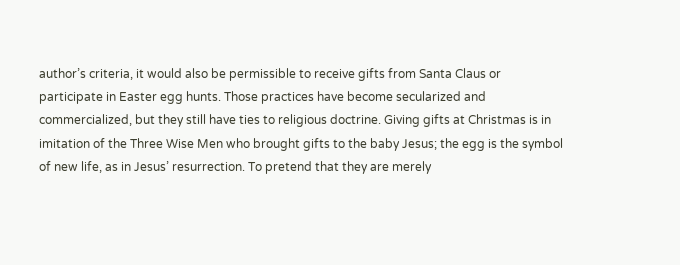author’s criteria, it would also be permissible to receive gifts from Santa Claus or participate in Easter egg hunts. Those practices have become secularized and commercialized, but they still have ties to religious doctrine. Giving gifts at Christmas is in imitation of the Three Wise Men who brought gifts to the baby Jesus; the egg is the symbol of new life, as in Jesus’ resurrection. To pretend that they are merely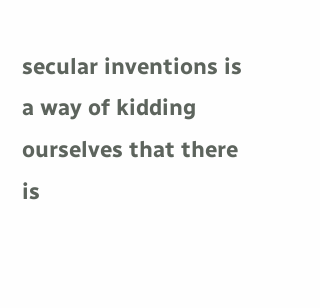secular inventions is a way of kidding ourselves that there is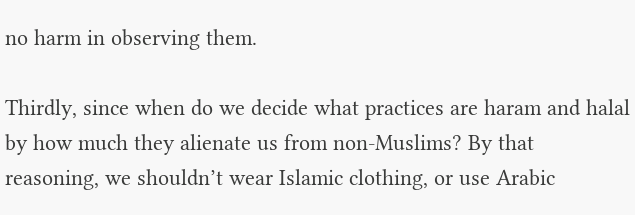no harm in observing them.

Thirdly, since when do we decide what practices are haram and halal by how much they alienate us from non-Muslims? By that reasoning, we shouldn’t wear Islamic clothing, or use Arabic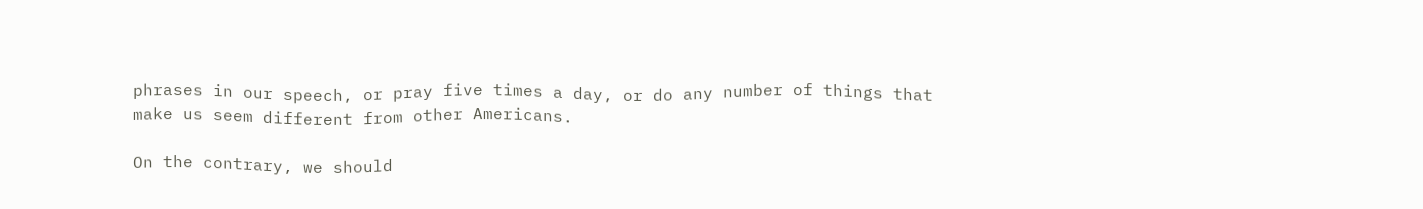phrases in our speech, or pray five times a day, or do any number of things that make us seem different from other Americans.

On the contrary, we should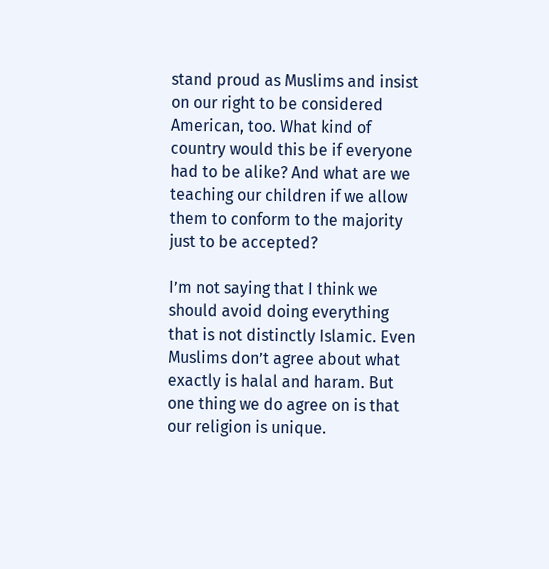stand proud as Muslims and insist on our right to be considered American, too. What kind of country would this be if everyone had to be alike? And what are we teaching our children if we allow them to conform to the majority just to be accepted?

I’m not saying that I think we should avoid doing everything that is not distinctly Islamic. Even Muslims don’t agree about what exactly is halal and haram. But one thing we do agree on is that our religion is unique.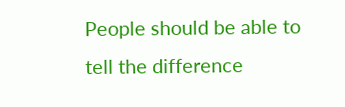People should be able to tell the difference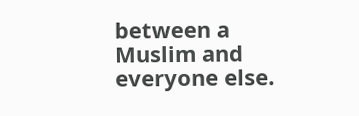between a Muslim and everyone else.